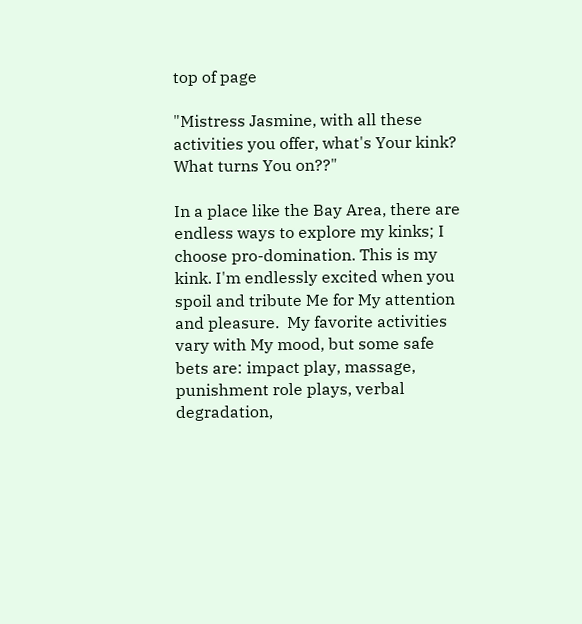top of page

"Mistress Jasmine, with all these activities you offer, what's Your kink? What turns You on??"

In a place like the Bay Area, there are endless ways to explore my kinks; I choose pro-domination. This is my kink. I'm endlessly excited when you spoil and tribute Me for My attention and pleasure.  My favorite activities vary with My mood, but some safe bets are: impact play, massage, punishment role plays, verbal degradation,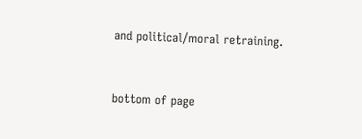and political/moral retraining.


bottom of page